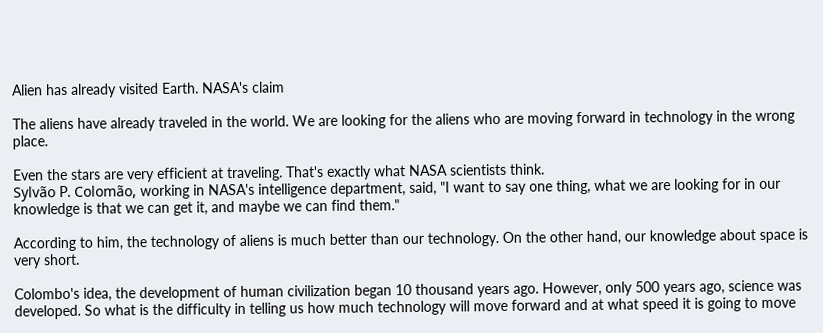Alien has already visited Earth. NASA's claim

The aliens have already traveled in the world. We are looking for the aliens who are moving forward in technology in the wrong place.

Even the stars are very efficient at traveling. That's exactly what NASA scientists think.
Sylvão P. Colomão, working in NASA's intelligence department, said, "I want to say one thing, what we are looking for in our knowledge is that we can get it, and maybe we can find them."

According to him, the technology of aliens is much better than our technology. On the other hand, our knowledge about space is very short.

Colombo's idea, the development of human civilization began 10 thousand years ago. However, only 500 years ago, science was developed. So what is the difficulty in telling us how much technology will move forward and at what speed it is going to move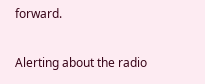forward.

Alerting about the radio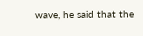wave, he said that the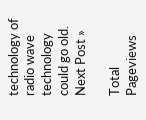technology of radio wave technology could go old.
Next Post »

Total Pageviews